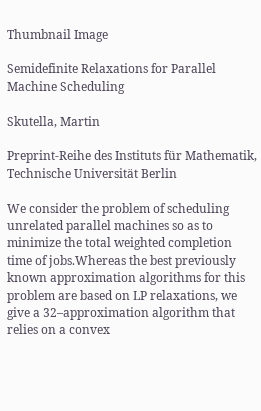Thumbnail Image

Semidefinite Relaxations for Parallel Machine Scheduling

Skutella, Martin

Preprint-Reihe des Instituts für Mathematik, Technische Universität Berlin

We consider the problem of scheduling unrelated parallel machines so as to minimize the total weighted completion time of jobs.Whereas the best previously known approximation algorithms for this problem are based on LP relaxations, we give a 32–approximation algorithm that relies on a convex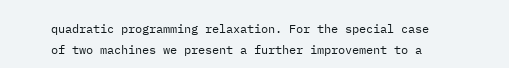quadratic programming relaxation. For the special case of two machines we present a further improvement to a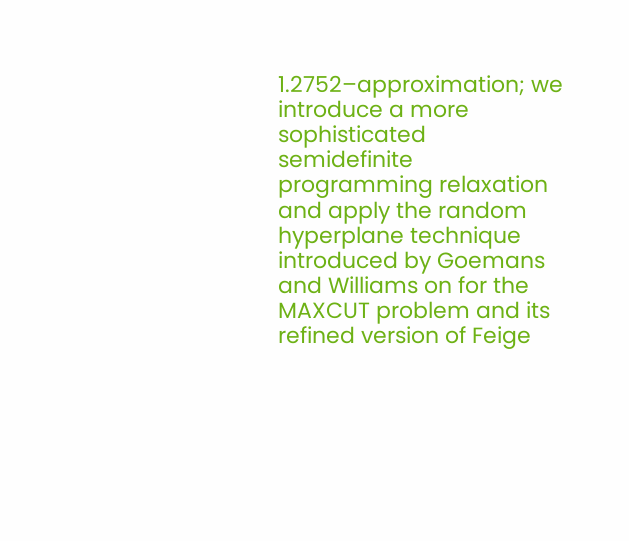1.2752–approximation; we introduce a more sophisticated semidefinite programming relaxation and apply the random hyperplane technique introduced by Goemans and Williams on for the MAXCUT problem and its refined version of Feige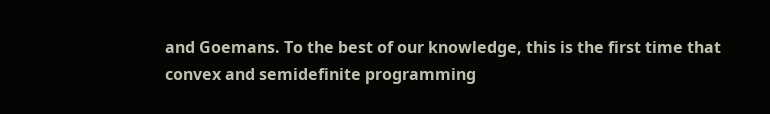and Goemans. To the best of our knowledge, this is the first time that convex and semidefinite programming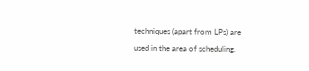techniques (apart from LPs) are used in the area of scheduling.